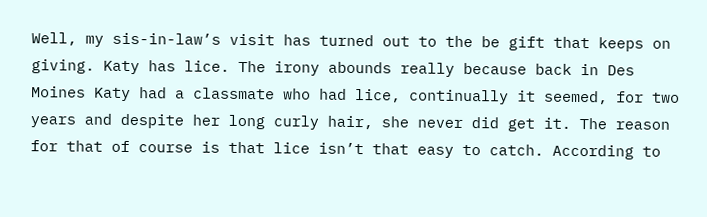Well, my sis-in-law’s visit has turned out to the be gift that keeps on giving. Katy has lice. The irony abounds really because back in Des Moines Katy had a classmate who had lice, continually it seemed, for two years and despite her long curly hair, she never did get it. The reason for that of course is that lice isn’t that easy to catch. According to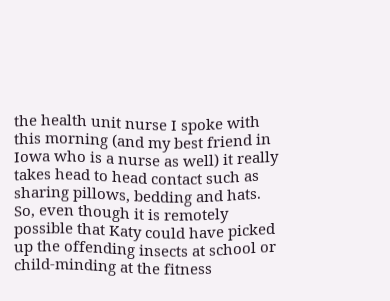the health unit nurse I spoke with this morning (and my best friend in Iowa who is a nurse as well) it really takes head to head contact such as sharing pillows, bedding and hats. So, even though it is remotely possible that Katy could have picked up the offending insects at school or child-minding at the fitness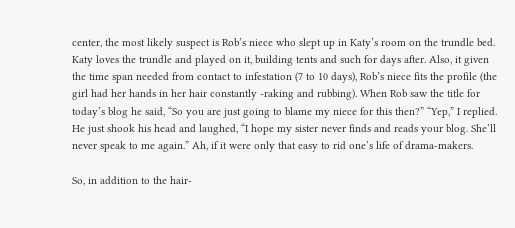center, the most likely suspect is Rob’s niece who slept up in Katy’s room on the trundle bed. Katy loves the trundle and played on it, building tents and such for days after. Also, it given the time span needed from contact to infestation (7 to 10 days), Rob’s niece fits the profile (the girl had her hands in her hair constantly -raking and rubbing). When Rob saw the title for today’s blog he said, “So you are just going to blame my niece for this then?” “Yep,” I replied. He just shook his head and laughed, “I hope my sister never finds and reads your blog. She’ll never speak to me again.” Ah, if it were only that easy to rid one’s life of drama-makers.

So, in addition to the hair-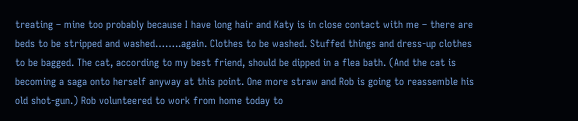treating – mine too probably because I have long hair and Katy is in close contact with me – there are beds to be stripped and washed……..again. Clothes to be washed. Stuffed things and dress-up clothes to be bagged. The cat, according to my best friend, should be dipped in a flea bath. (And the cat is becoming a saga onto herself anyway at this point. One more straw and Rob is going to reassemble his old shot-gun.) Rob volunteered to work from home today to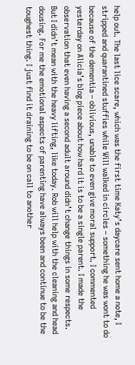help out. The last lice scare, which was the first time Katy’s daycare sent home a note, I stripped and quarantined stuffies while Will walked in circles – something he was wont to do because of the dementia – oblivious, unable to even give moral support. I commented yesterday on Alicia’s blog piece about how hard it is to be a single parent. I made the observation that even having a second adult around didn’t change things in some respects. But I didn’t mean with the heavy lifting, like today. Rob will help with the cleaning and head dousing. For me the emotional aspects of parenting have always been and continue to be the toughest thing. I just find it draining to be on call to another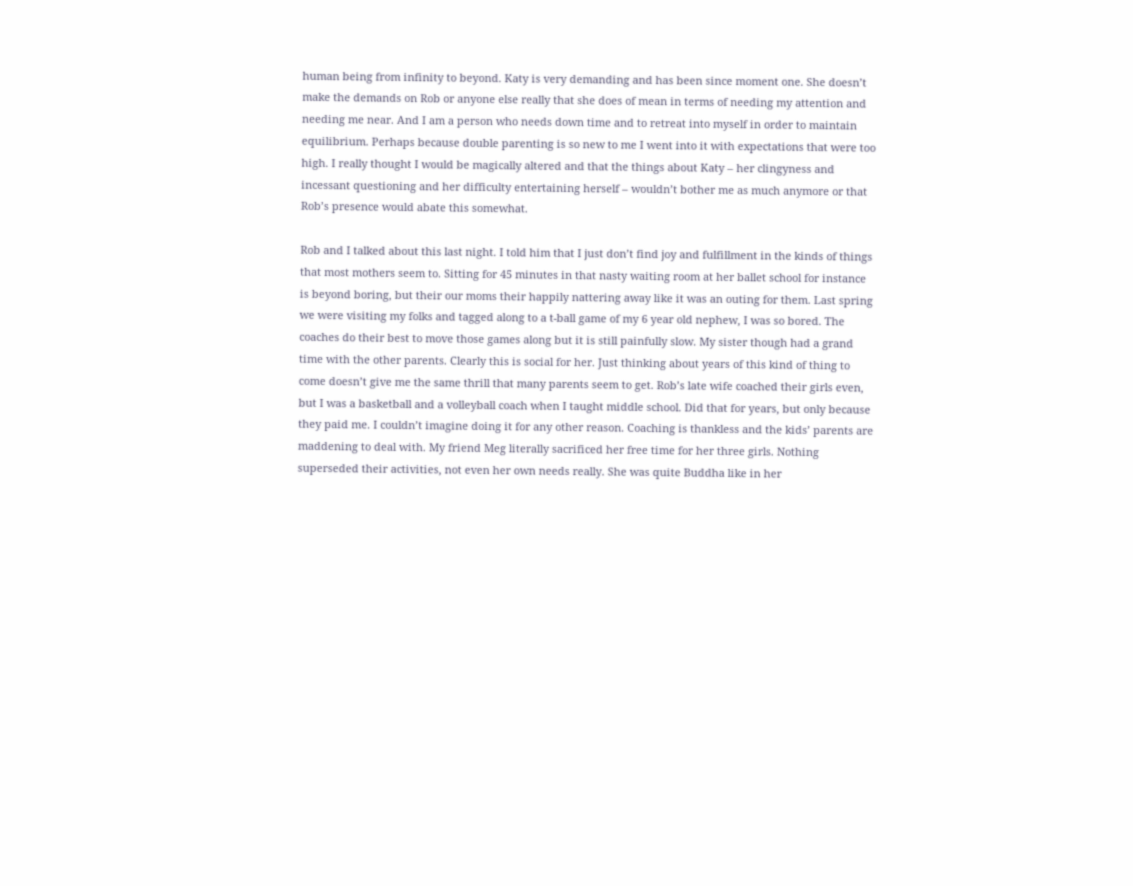human being from infinity to beyond. Katy is very demanding and has been since moment one. She doesn’t make the demands on Rob or anyone else really that she does of mean in terms of needing my attention and needing me near. And I am a person who needs down time and to retreat into myself in order to maintain equilibrium. Perhaps because double parenting is so new to me I went into it with expectations that were too high. I really thought I would be magically altered and that the things about Katy – her clingyness and incessant questioning and her difficulty entertaining herself – wouldn’t bother me as much anymore or that Rob’s presence would abate this somewhat.

Rob and I talked about this last night. I told him that I just don’t find joy and fulfillment in the kinds of things that most mothers seem to. Sitting for 45 minutes in that nasty waiting room at her ballet school for instance is beyond boring, but their our moms their happily nattering away like it was an outing for them. Last spring we were visiting my folks and tagged along to a t-ball game of my 6 year old nephew, I was so bored. The coaches do their best to move those games along but it is still painfully slow. My sister though had a grand time with the other parents. Clearly this is social for her. Just thinking about years of this kind of thing to come doesn’t give me the same thrill that many parents seem to get. Rob’s late wife coached their girls even, but I was a basketball and a volleyball coach when I taught middle school. Did that for years, but only because they paid me. I couldn’t imagine doing it for any other reason. Coaching is thankless and the kids’ parents are maddening to deal with. My friend Meg literally sacrificed her free time for her three girls. Nothing superseded their activities, not even her own needs really. She was quite Buddha like in her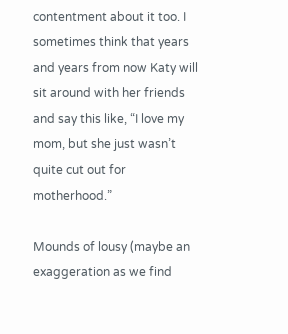contentment about it too. I sometimes think that years and years from now Katy will sit around with her friends and say this like, “I love my mom, but she just wasn’t quite cut out for motherhood.”

Mounds of lousy (maybe an exaggeration as we find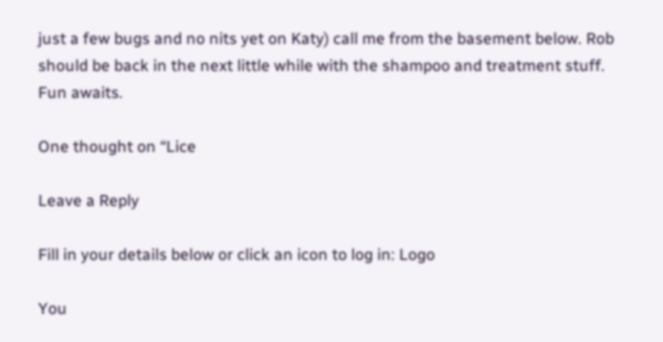just a few bugs and no nits yet on Katy) call me from the basement below. Rob should be back in the next little while with the shampoo and treatment stuff. Fun awaits.

One thought on “Lice

Leave a Reply

Fill in your details below or click an icon to log in: Logo

You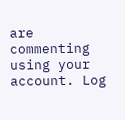are commenting using your account. Log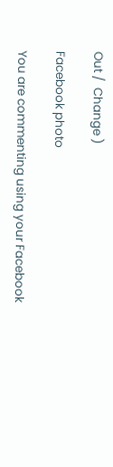Out /  Change )

Facebook photo

You are commenting using your Facebook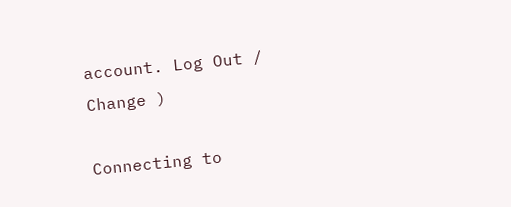account. Log Out /  Change )

Connecting to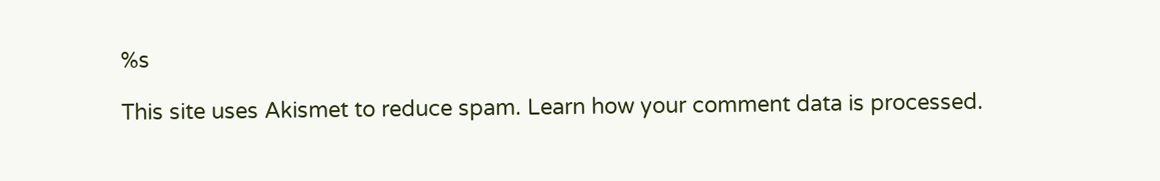%s

This site uses Akismet to reduce spam. Learn how your comment data is processed.